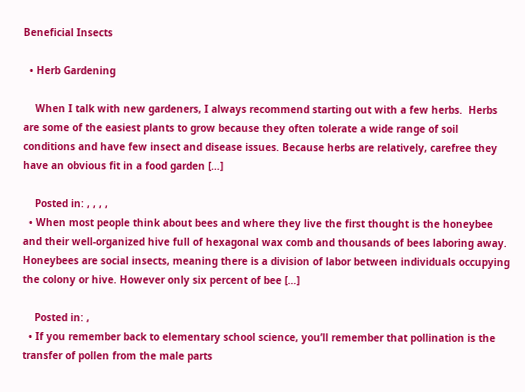Beneficial Insects

  • Herb Gardening

    When I talk with new gardeners, I always recommend starting out with a few herbs.  Herbs are some of the easiest plants to grow because they often tolerate a wide range of soil conditions and have few insect and disease issues. Because herbs are relatively, carefree they have an obvious fit in a food garden […]

    Posted in: , , , ,
  • When most people think about bees and where they live the first thought is the honeybee and their well-organized hive full of hexagonal wax comb and thousands of bees laboring away. Honeybees are social insects, meaning there is a division of labor between individuals occupying the colony or hive. However only six percent of bee […]

    Posted in: ,
  • If you remember back to elementary school science, you’ll remember that pollination is the transfer of pollen from the male parts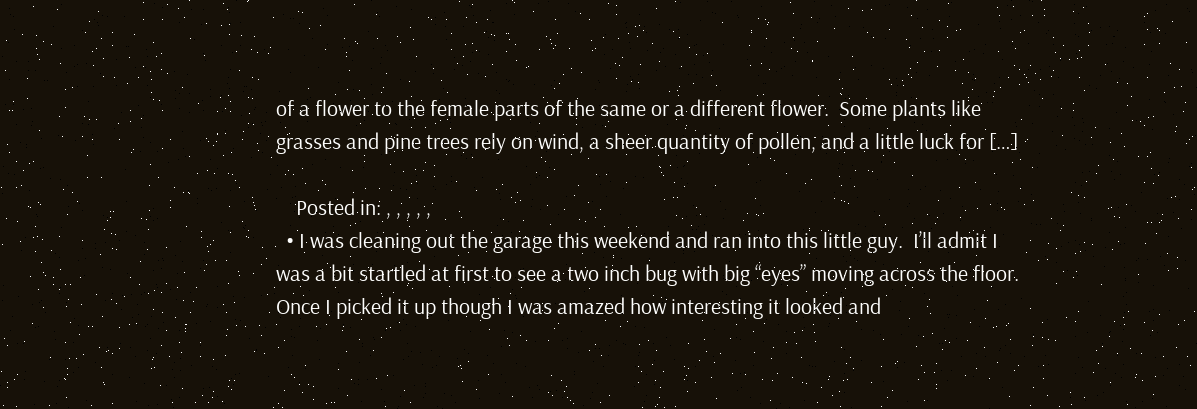of a flower to the female parts of the same or a different flower.  Some plants like grasses and pine trees rely on wind, a sheer quantity of pollen, and a little luck for […]

    Posted in: , , , , ,
  • I was cleaning out the garage this weekend and ran into this little guy.  I’ll admit I was a bit startled at first to see a two inch bug with big “eyes” moving across the floor.  Once I picked it up though I was amazed how interesting it looked and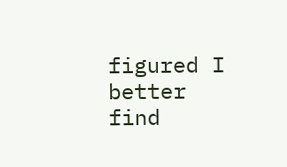figured I better find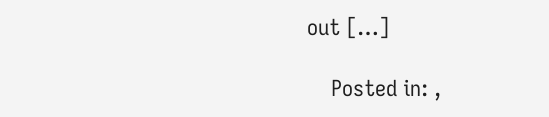out […]

    Posted in: ,